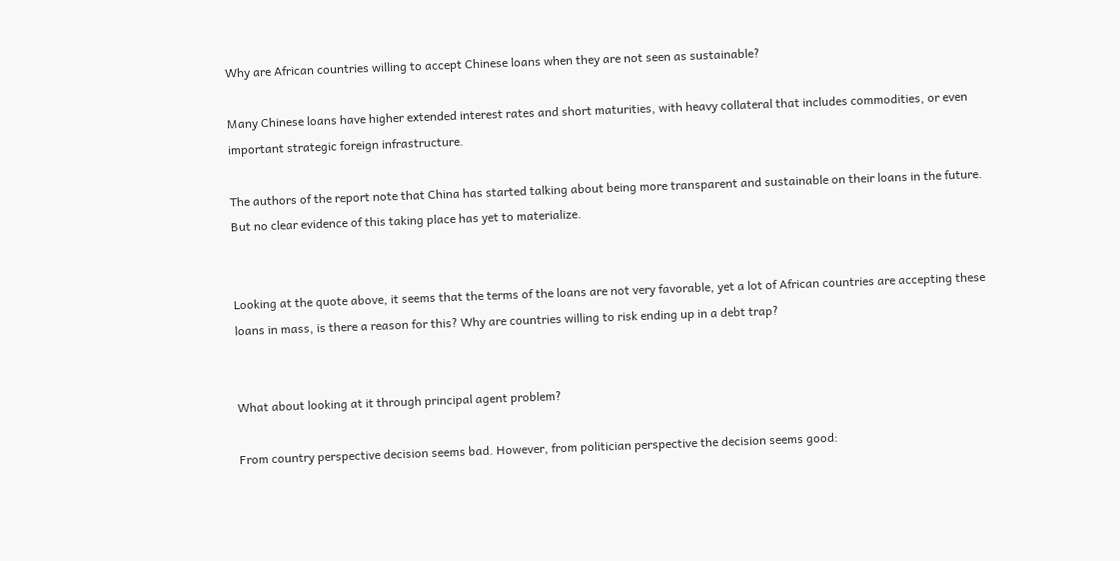Why are African countries willing to accept Chinese loans when they are not seen as sustainable?

Many Chinese loans have higher extended interest rates and short maturities, with heavy collateral that includes commodities, or even important strategic foreign infrastructure.

The authors of the report note that China has started talking about being more transparent and sustainable on their loans in the future. But no clear evidence of this taking place has yet to materialize.


Looking at the quote above, it seems that the terms of the loans are not very favorable, yet a lot of African countries are accepting these loans in mass, is there a reason for this? Why are countries willing to risk ending up in a debt trap?


What about looking at it through principal agent problem?

From country perspective decision seems bad. However, from politician perspective the decision seems good: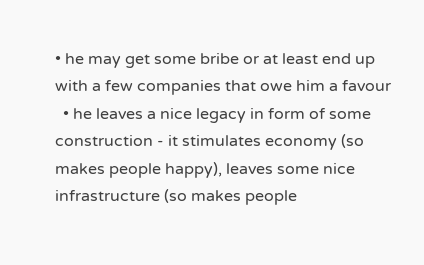• he may get some bribe or at least end up with a few companies that owe him a favour
  • he leaves a nice legacy in form of some construction - it stimulates economy (so makes people happy), leaves some nice infrastructure (so makes people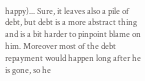happy)... Sure, it leaves also a pile of debt, but debt is a more abstract thing and is a bit harder to pinpoint blame on him. Moreover most of the debt repayment would happen long after he is gone, so he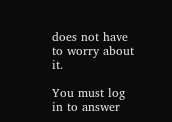does not have to worry about it.

You must log in to answer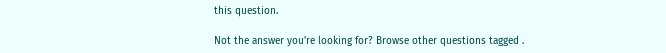this question.

Not the answer you're looking for? Browse other questions tagged .